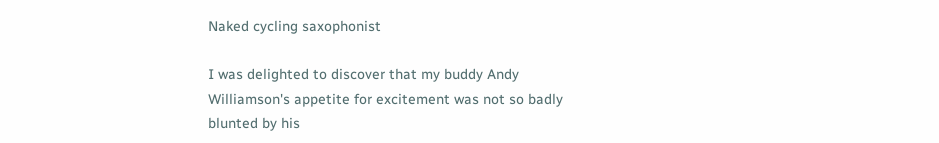Naked cycling saxophonist

I was delighted to discover that my buddy Andy Williamson's appetite for excitement was not so badly blunted by his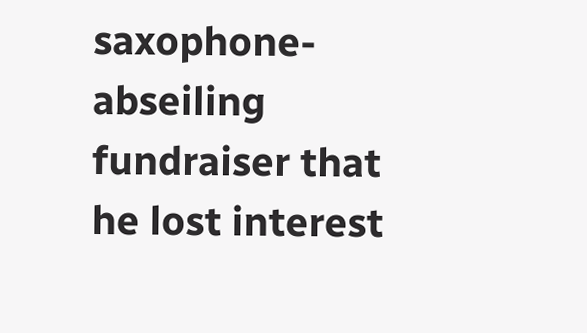saxophone-abseiling fundraiser that he lost interest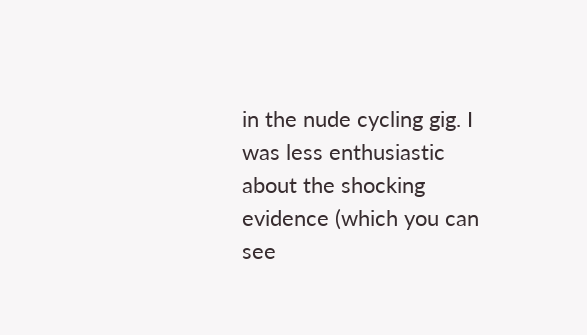in the nude cycling gig. I was less enthusiastic about the shocking evidence (which you can see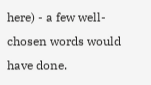here) - a few well-chosen words would have done.